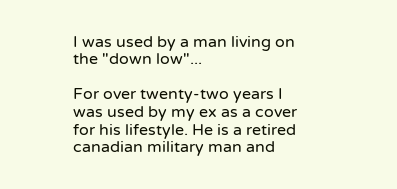I was used by a man living on the "down low"...

For over twenty-two years I was used by my ex as a cover for his lifestyle. He is a retired canadian military man and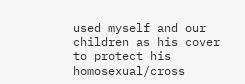used myself and our children as his cover to protect his homosexual/cross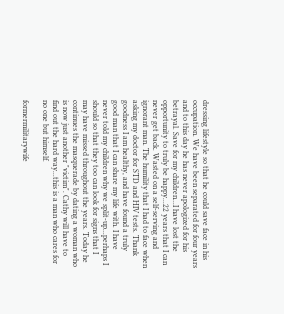dressing lifestyle so that he could save face in his occupation. We have been separated for four years and to this day he has never apologized for his betrayal. Save for my children...I have lost the opportunity to truly be happy...22 years that I can never get back. Wasted on a self-serving and ignorant man. The humility that I had to face when asking my doctor for STD and HIV tests. Thank goodness I am healthy, and have found a truly good man that I can share my life with. I have never told my children why we split-up...perhaps I should so that they too can look for signs that I may have missed throughout the years. Today he continues the masquerade by dating a woman who is now just another "victim". Cathy will have to find out the hard way...this is a man who cares for no one but himself.

formermilitarywife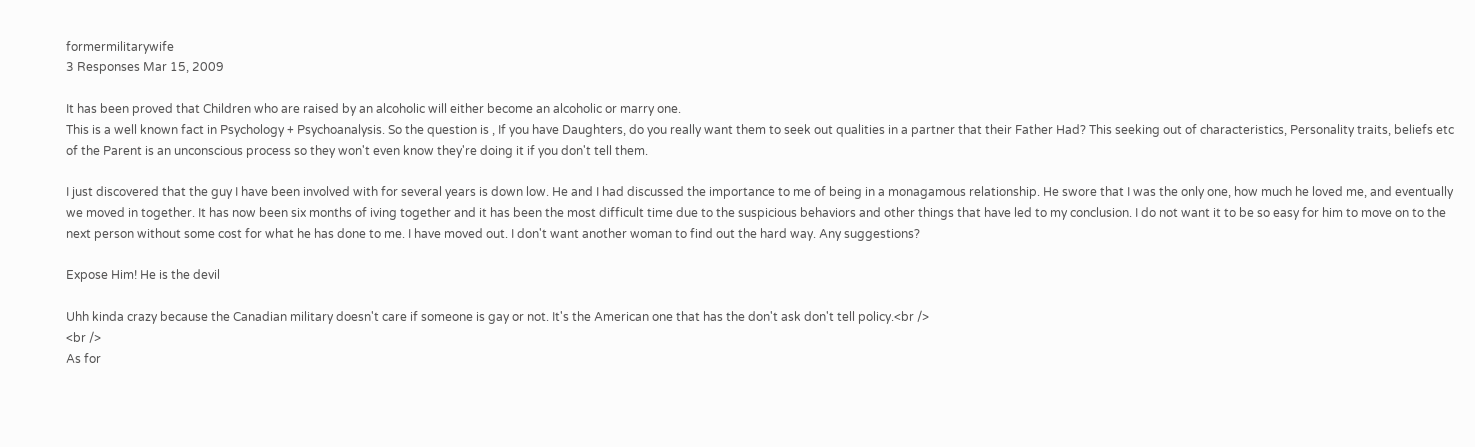formermilitarywife
3 Responses Mar 15, 2009

It has been proved that Children who are raised by an alcoholic will either become an alcoholic or marry one.
This is a well known fact in Psychology + Psychoanalysis. So the question is , If you have Daughters, do you really want them to seek out qualities in a partner that their Father Had? This seeking out of characteristics, Personality traits, beliefs etc of the Parent is an unconscious process so they won't even know they're doing it if you don't tell them.

I just discovered that the guy I have been involved with for several years is down low. He and I had discussed the importance to me of being in a monagamous relationship. He swore that I was the only one, how much he loved me, and eventually we moved in together. It has now been six months of iving together and it has been the most difficult time due to the suspicious behaviors and other things that have led to my conclusion. I do not want it to be so easy for him to move on to the next person without some cost for what he has done to me. I have moved out. I don't want another woman to find out the hard way. Any suggestions?

Expose Him! He is the devil

Uhh kinda crazy because the Canadian military doesn't care if someone is gay or not. It's the American one that has the don't ask don't tell policy.<br />
<br />
As for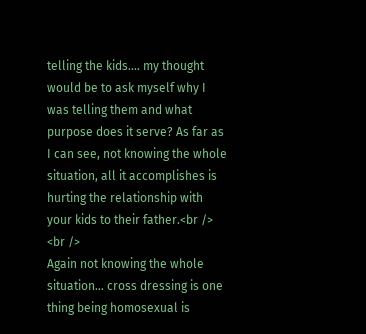telling the kids.... my thought would be to ask myself why I was telling them and what purpose does it serve? As far as I can see, not knowing the whole situation, all it accomplishes is hurting the relationship with your kids to their father.<br />
<br />
Again not knowing the whole situation... cross dressing is one thing being homosexual is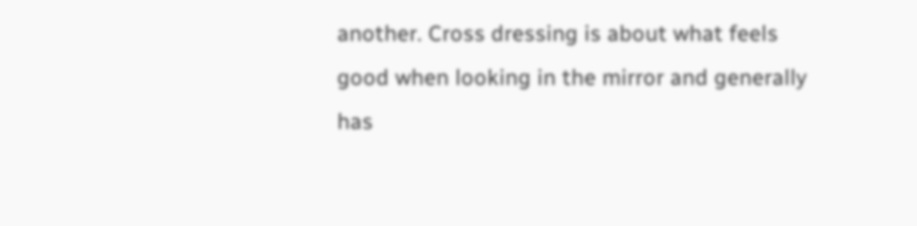another. Cross dressing is about what feels good when looking in the mirror and generally has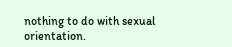nothing to do with sexual orientation.